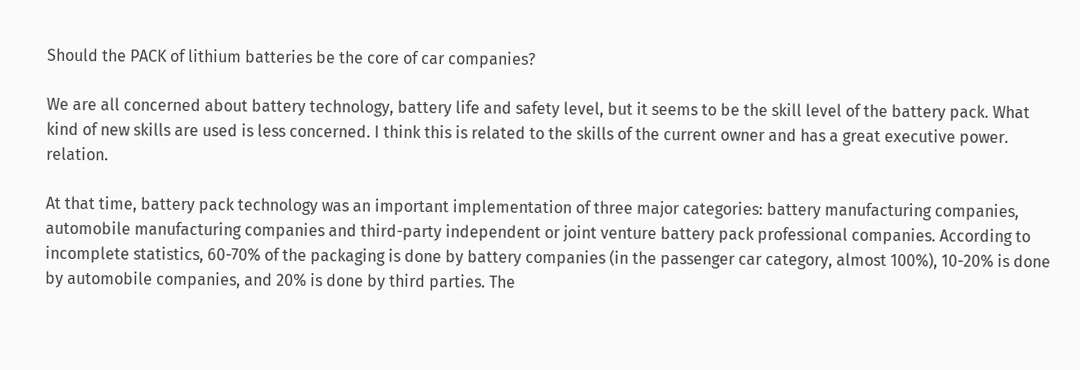Should the PACK of lithium batteries be the core of car companies?

We are all concerned about battery technology, battery life and safety level, but it seems to be the skill level of the battery pack. What kind of new skills are used is less concerned. I think this is related to the skills of the current owner and has a great executive power. relation.

At that time, battery pack technology was an important implementation of three major categories: battery manufacturing companies, automobile manufacturing companies and third-party independent or joint venture battery pack professional companies. According to incomplete statistics, 60-70% of the packaging is done by battery companies (in the passenger car category, almost 100%), 10-20% is done by automobile companies, and 20% is done by third parties. The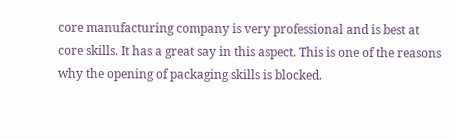core manufacturing company is very professional and is best at core skills. It has a great say in this aspect. This is one of the reasons why the opening of packaging skills is blocked.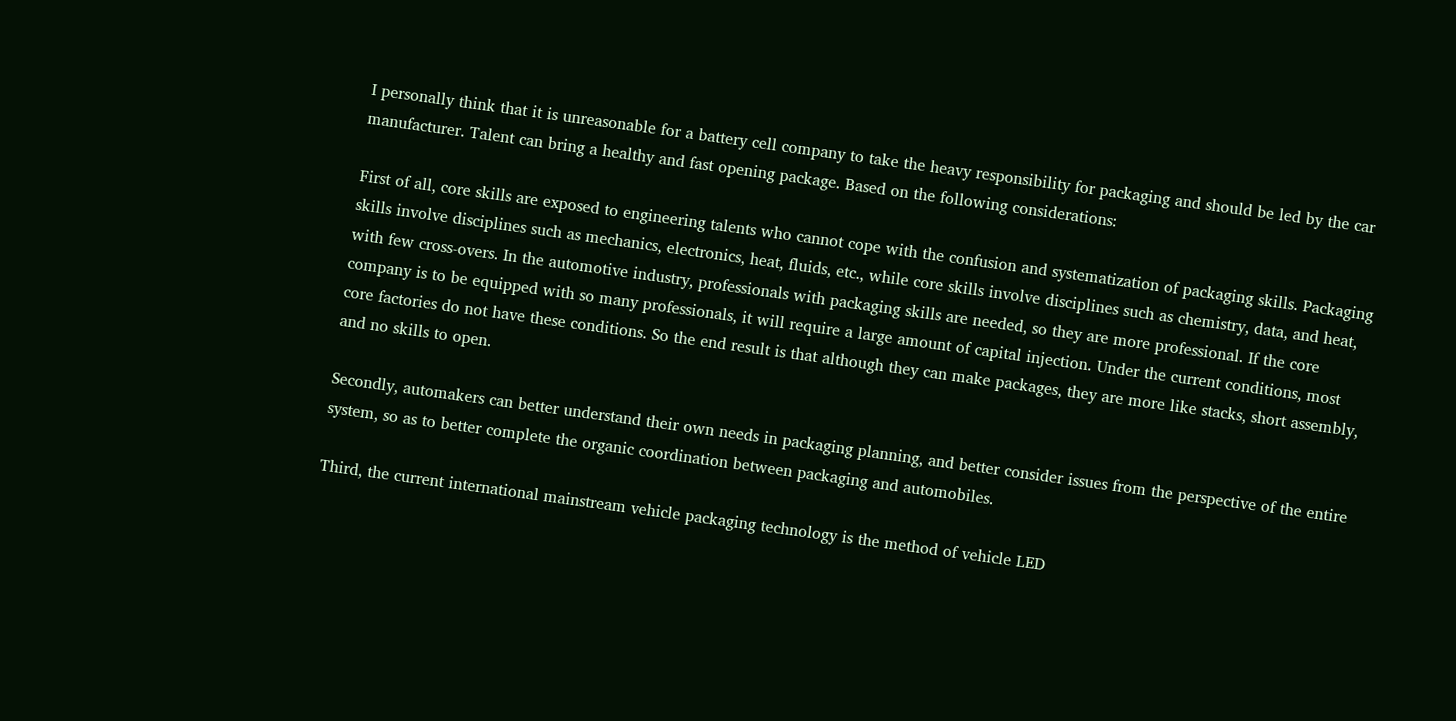I personally think that it is unreasonable for a battery cell company to take the heavy responsibility for packaging and should be led by the car manufacturer. Talent can bring a healthy and fast opening package. Based on the following considerations:

First of all, core skills are exposed to engineering talents who cannot cope with the confusion and systematization of packaging skills. Packaging skills involve disciplines such as mechanics, electronics, heat, fluids, etc., while core skills involve disciplines such as chemistry, data, and heat, with few cross-overs. In the automotive industry, professionals with packaging skills are needed, so they are more professional. If the core company is to be equipped with so many professionals, it will require a large amount of capital injection. Under the current conditions, most core factories do not have these conditions. So the end result is that although they can make packages, they are more like stacks, short assembly, and no skills to open.

Secondly, automakers can better understand their own needs in packaging planning, and better consider issues from the perspective of the entire system, so as to better complete the organic coordination between packaging and automobiles.

Third, the current international mainstream vehicle packaging technology is the method of vehicle LED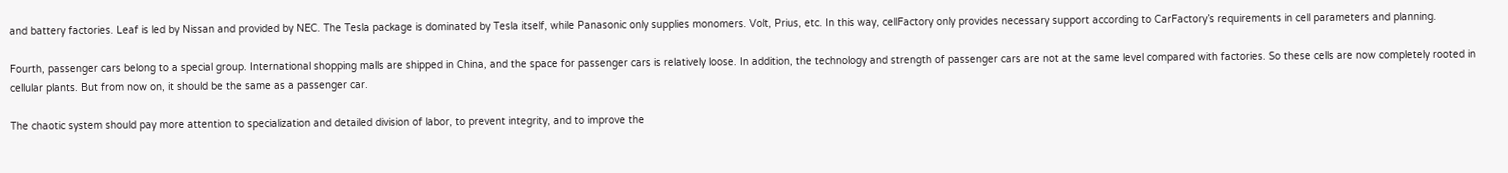and battery factories. Leaf is led by Nissan and provided by NEC. The Tesla package is dominated by Tesla itself, while Panasonic only supplies monomers. Volt, Prius, etc. In this way, cellFactory only provides necessary support according to CarFactory’s requirements in cell parameters and planning.

Fourth, passenger cars belong to a special group. International shopping malls are shipped in China, and the space for passenger cars is relatively loose. In addition, the technology and strength of passenger cars are not at the same level compared with factories. So these cells are now completely rooted in cellular plants. But from now on, it should be the same as a passenger car.

The chaotic system should pay more attention to specialization and detailed division of labor, to prevent integrity, and to improve the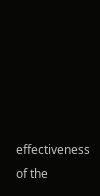effectiveness of the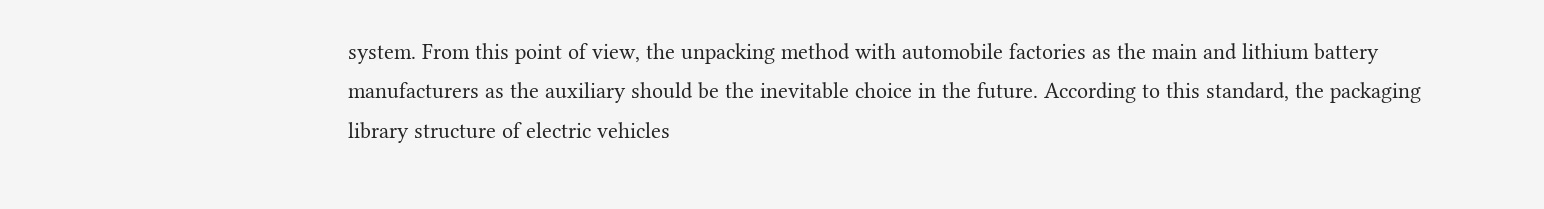system. From this point of view, the unpacking method with automobile factories as the main and lithium battery manufacturers as the auxiliary should be the inevitable choice in the future. According to this standard, the packaging library structure of electric vehicles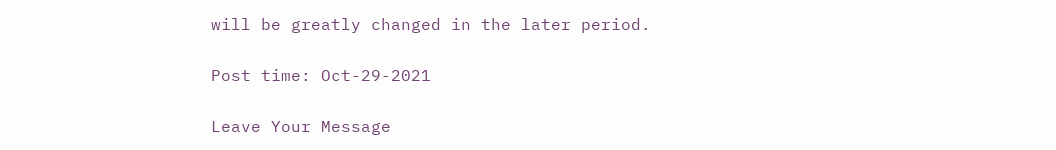will be greatly changed in the later period.

Post time: Oct-29-2021

Leave Your Message